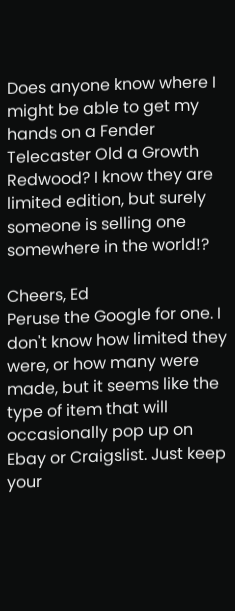Does anyone know where I might be able to get my hands on a Fender Telecaster Old a Growth Redwood? I know they are limited edition, but surely someone is selling one somewhere in the world!?

Cheers, Ed
Peruse the Google for one. I don't know how limited they were, or how many were made, but it seems like the type of item that will occasionally pop up on Ebay or Craigslist. Just keep your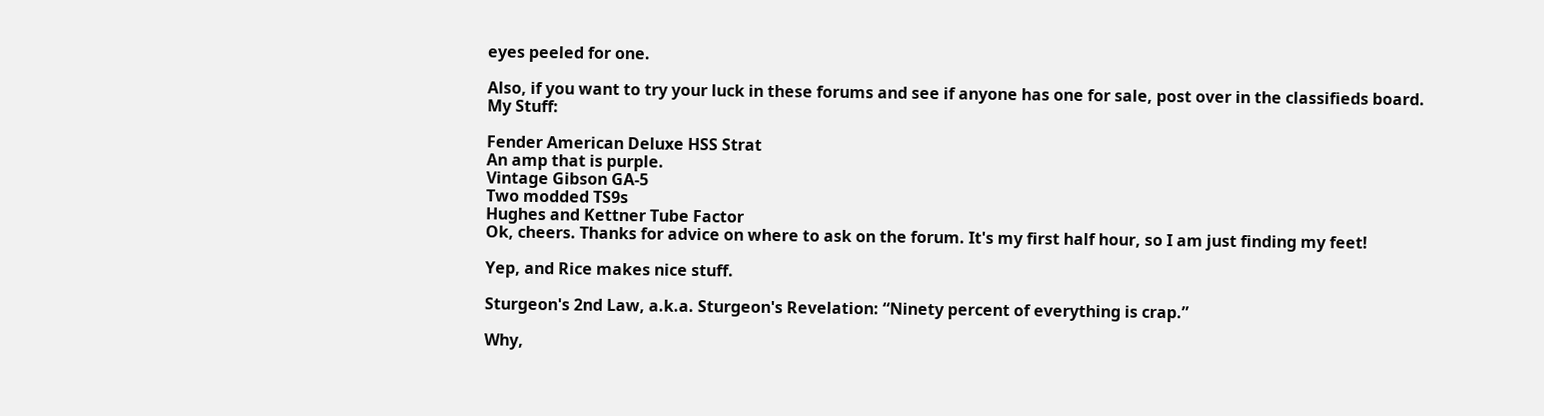eyes peeled for one.

Also, if you want to try your luck in these forums and see if anyone has one for sale, post over in the classifieds board.
My Stuff:

Fender American Deluxe HSS Strat
An amp that is purple.
Vintage Gibson GA-5
Two modded TS9s
Hughes and Kettner Tube Factor
Ok, cheers. Thanks for advice on where to ask on the forum. It's my first half hour, so I am just finding my feet!

Yep, and Rice makes nice stuff.

Sturgeon's 2nd Law, a.k.a. Sturgeon's Revelation: “Ninety percent of everything is crap.”

Why,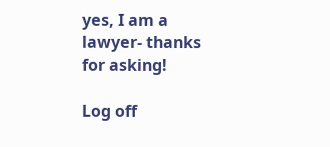yes, I am a lawyer- thanks for asking!

Log off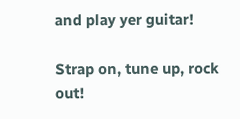and play yer guitar!

Strap on, tune up, rock out!